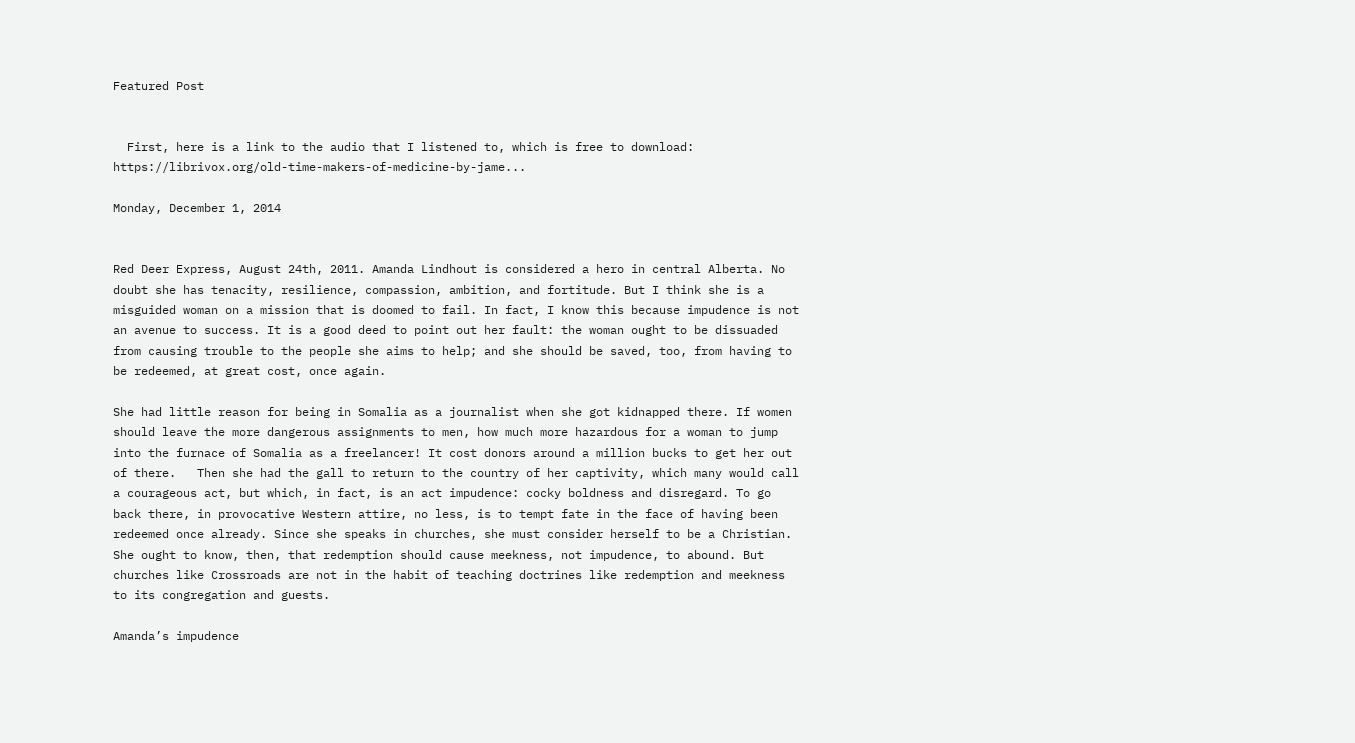Featured Post


  First, here is a link to the audio that I listened to, which is free to download: https://librivox.org/old-time-makers-of-medicine-by-jame...

Monday, December 1, 2014


Red Deer Express, August 24th, 2011. Amanda Lindhout is considered a hero in central Alberta. No doubt she has tenacity, resilience, compassion, ambition, and fortitude. But I think she is a misguided woman on a mission that is doomed to fail. In fact, I know this because impudence is not an avenue to success. It is a good deed to point out her fault: the woman ought to be dissuaded from causing trouble to the people she aims to help; and she should be saved, too, from having to be redeemed, at great cost, once again.

She had little reason for being in Somalia as a journalist when she got kidnapped there. If women should leave the more dangerous assignments to men, how much more hazardous for a woman to jump into the furnace of Somalia as a freelancer! It cost donors around a million bucks to get her out of there.   Then she had the gall to return to the country of her captivity, which many would call a courageous act, but which, in fact, is an act impudence: cocky boldness and disregard. To go back there, in provocative Western attire, no less, is to tempt fate in the face of having been redeemed once already. Since she speaks in churches, she must consider herself to be a Christian. She ought to know, then, that redemption should cause meekness, not impudence, to abound. But churches like Crossroads are not in the habit of teaching doctrines like redemption and meekness to its congregation and guests.

Amanda’s impudence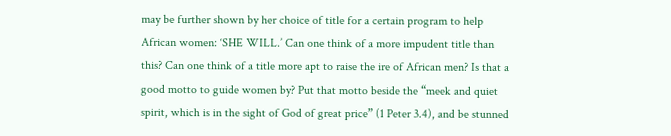may be further shown by her choice of title for a certain program to help African women: ‘SHE WILL.’ Can one think of a more impudent title than this? Can one think of a title more apt to raise the ire of African men? Is that a good motto to guide women by? Put that motto beside the “meek and quiet spirit, which is in the sight of God of great price” (1 Peter 3.4), and be stunned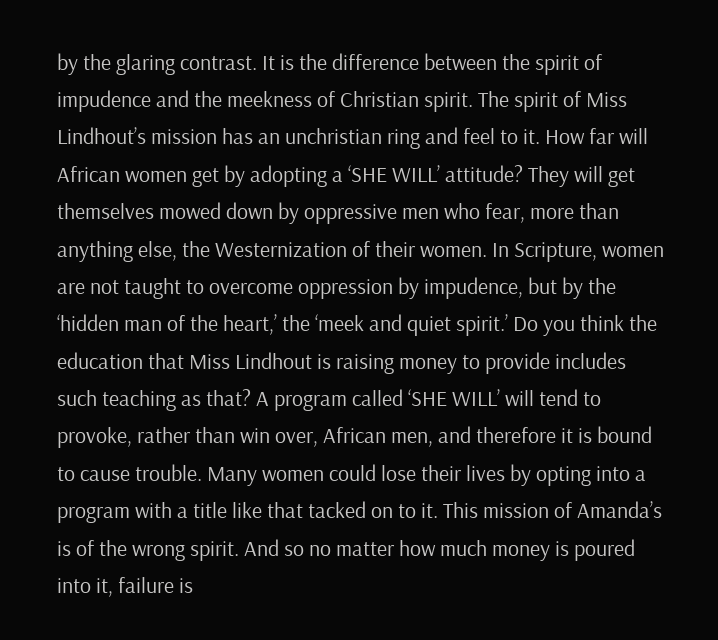by the glaring contrast. It is the difference between the spirit of impudence and the meekness of Christian spirit. The spirit of Miss Lindhout’s mission has an unchristian ring and feel to it. How far will African women get by adopting a ‘SHE WILL’ attitude? They will get themselves mowed down by oppressive men who fear, more than anything else, the Westernization of their women. In Scripture, women are not taught to overcome oppression by impudence, but by the ‘hidden man of the heart,’ the ‘meek and quiet spirit.’ Do you think the education that Miss Lindhout is raising money to provide includes such teaching as that? A program called ‘SHE WILL’ will tend to provoke, rather than win over, African men, and therefore it is bound to cause trouble. Many women could lose their lives by opting into a program with a title like that tacked on to it. This mission of Amanda’s is of the wrong spirit. And so no matter how much money is poured into it, failure is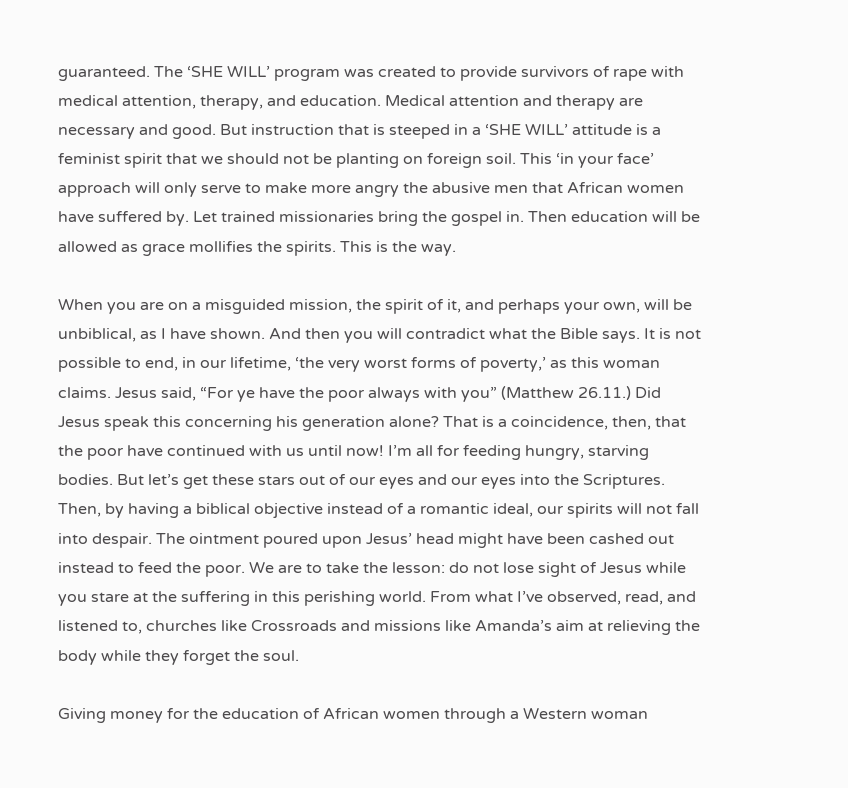guaranteed. The ‘SHE WILL’ program was created to provide survivors of rape with medical attention, therapy, and education. Medical attention and therapy are necessary and good. But instruction that is steeped in a ‘SHE WILL’ attitude is a feminist spirit that we should not be planting on foreign soil. This ‘in your face’ approach will only serve to make more angry the abusive men that African women have suffered by. Let trained missionaries bring the gospel in. Then education will be allowed as grace mollifies the spirits. This is the way.

When you are on a misguided mission, the spirit of it, and perhaps your own, will be unbiblical, as I have shown. And then you will contradict what the Bible says. It is not possible to end, in our lifetime, ‘the very worst forms of poverty,’ as this woman claims. Jesus said, “For ye have the poor always with you” (Matthew 26.11.) Did Jesus speak this concerning his generation alone? That is a coincidence, then, that the poor have continued with us until now! I’m all for feeding hungry, starving bodies. But let’s get these stars out of our eyes and our eyes into the Scriptures. Then, by having a biblical objective instead of a romantic ideal, our spirits will not fall into despair. The ointment poured upon Jesus’ head might have been cashed out instead to feed the poor. We are to take the lesson: do not lose sight of Jesus while you stare at the suffering in this perishing world. From what I’ve observed, read, and listened to, churches like Crossroads and missions like Amanda’s aim at relieving the body while they forget the soul.

Giving money for the education of African women through a Western woman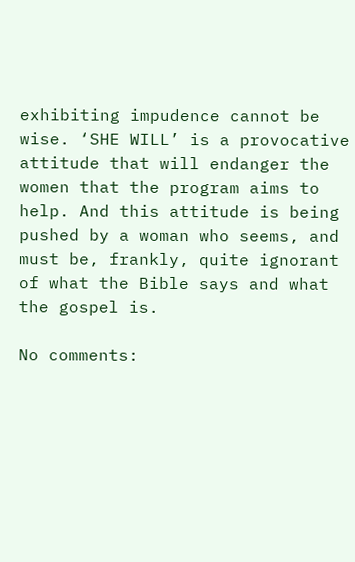exhibiting impudence cannot be wise. ‘SHE WILL’ is a provocative attitude that will endanger the women that the program aims to help. And this attitude is being pushed by a woman who seems, and must be, frankly, quite ignorant of what the Bible says and what the gospel is.

No comments: